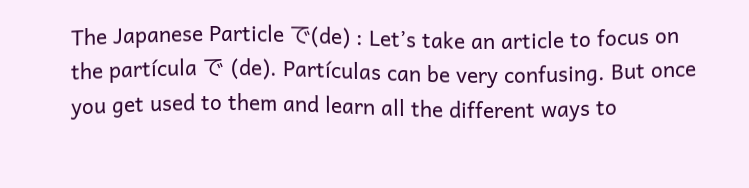The Japanese Particle で(de) : Let’s take an article to focus on the partícula で (de). Partículas can be very confusing. But once you get used to them and learn all the different ways to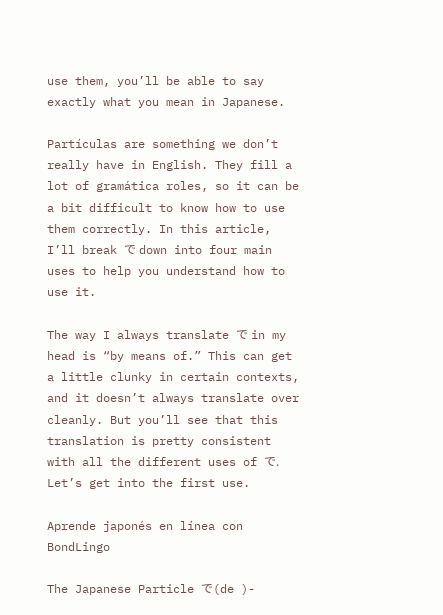use them, you’ll be able to say exactly what you mean in Japanese.

Partículas are something we don’t really have in English. They fill a lot of gramática roles, so it can be a bit difficult to know how to use them correctly. In this article, I’ll break で down into four main uses to help you understand how to use it.

The way I always translate で in my head is “by means of.” This can get a little clunky in certain contexts, and it doesn’t always translate over cleanly. But you’ll see that this translation is pretty consistent with all the different uses of で. Let’s get into the first use.

Aprende japonés en línea con BondLingo

The Japanese Particle で(de )-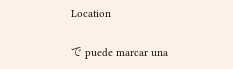Location

で puede marcar una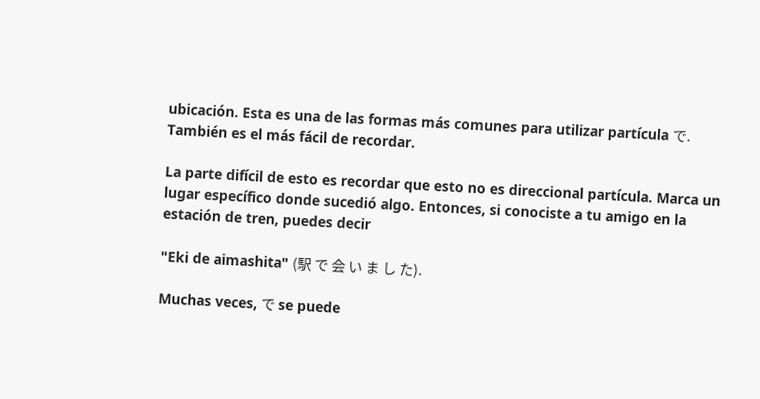ubicación. Esta es una de las formas más comunes para utilizar partícula で. También es el más fácil de recordar.

La parte difícil de esto es recordar que esto no es direccional partícula. Marca un lugar específico donde sucedió algo. Entonces, si conociste a tu amigo en la estación de tren, puedes decir

"Eki de aimashita" (駅 で 会 い ま し た).

Muchas veces, で se puede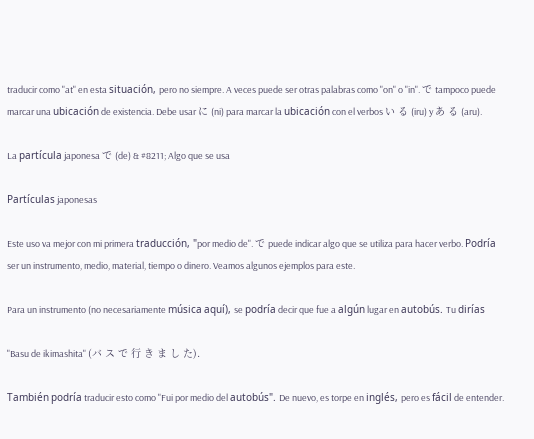traducir como "at" en esta situación, pero no siempre. A veces puede ser otras palabras como "on" o "in". で tampoco puede marcar una ubicación de existencia. Debe usar に (ni) para marcar la ubicación con el verbos い る (iru) y あ る (aru).

La partícula japonesa で (de) & #8211; Algo que se usa

Partículas japonesas

Este uso va mejor con mi primera traducción, "por medio de". で puede indicar algo que se utiliza para hacer verbo. Podría ser un instrumento, medio, material, tiempo o dinero. Veamos algunos ejemplos para este.

Para un instrumento (no necesariamente música aquí), se podría decir que fue a algún lugar en autobús. Tu dirías

"Basu de ikimashita" (バ ス で 行 き ま し た).

También podría traducir esto como "Fui por medio del autobús". De nuevo, es torpe en inglés, pero es fácil de entender.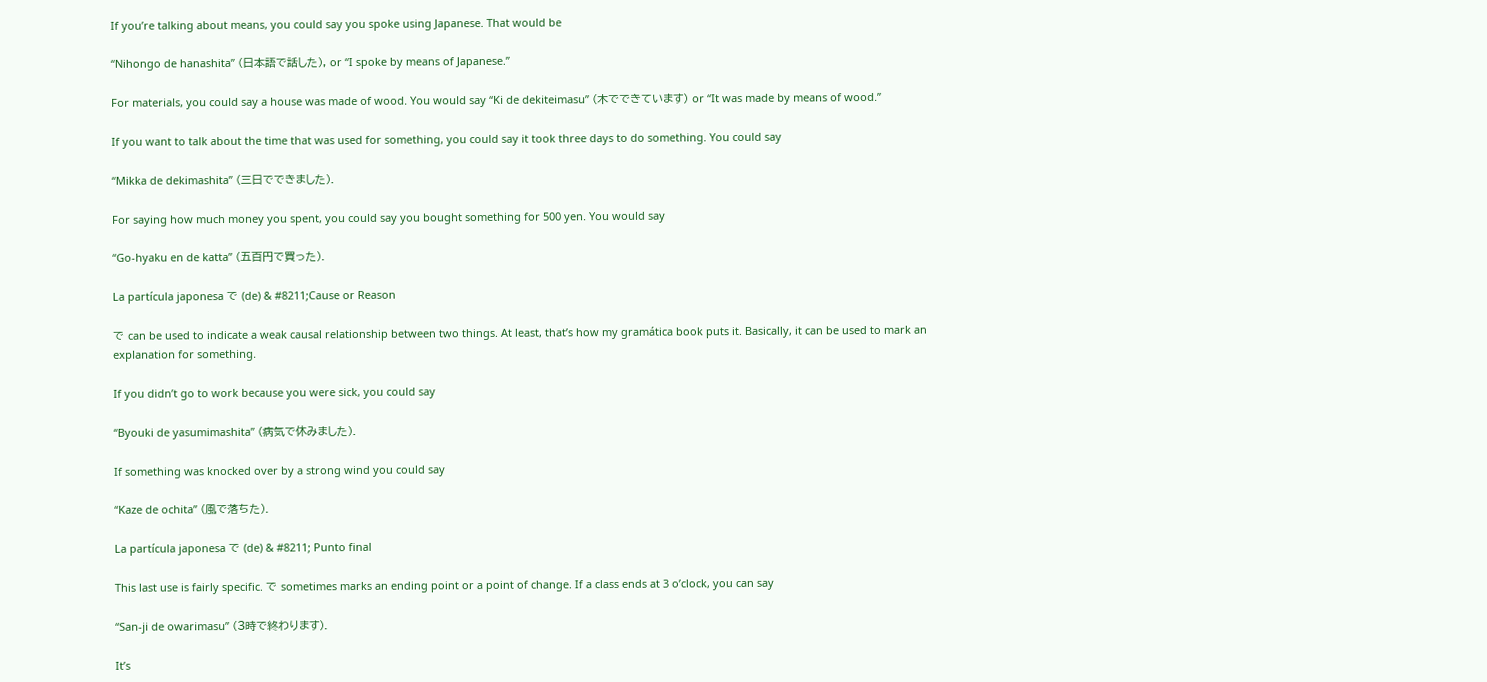If you’re talking about means, you could say you spoke using Japanese. That would be

“Nihongo de hanashita” (日本語で話した), or “I spoke by means of Japanese.”

For materials, you could say a house was made of wood. You would say “Ki de dekiteimasu” (木でできています) or “It was made by means of wood.”

If you want to talk about the time that was used for something, you could say it took three days to do something. You could say

“Mikka de dekimashita” (三日でできました).

For saying how much money you spent, you could say you bought something for 500 yen. You would say

“Go-hyaku en de katta” (五百円で買った).

La partícula japonesa で (de) & #8211;Cause or Reason

で can be used to indicate a weak causal relationship between two things. At least, that’s how my gramática book puts it. Basically, it can be used to mark an explanation for something.

If you didn’t go to work because you were sick, you could say

“Byouki de yasumimashita” (病気で休みました).

If something was knocked over by a strong wind you could say

“Kaze de ochita” (風で落ちた).

La partícula japonesa で (de) & #8211; Punto final

This last use is fairly specific. で sometimes marks an ending point or a point of change. If a class ends at 3 o’clock, you can say

“San-ji de owarimasu” (3時で終わります).

It’s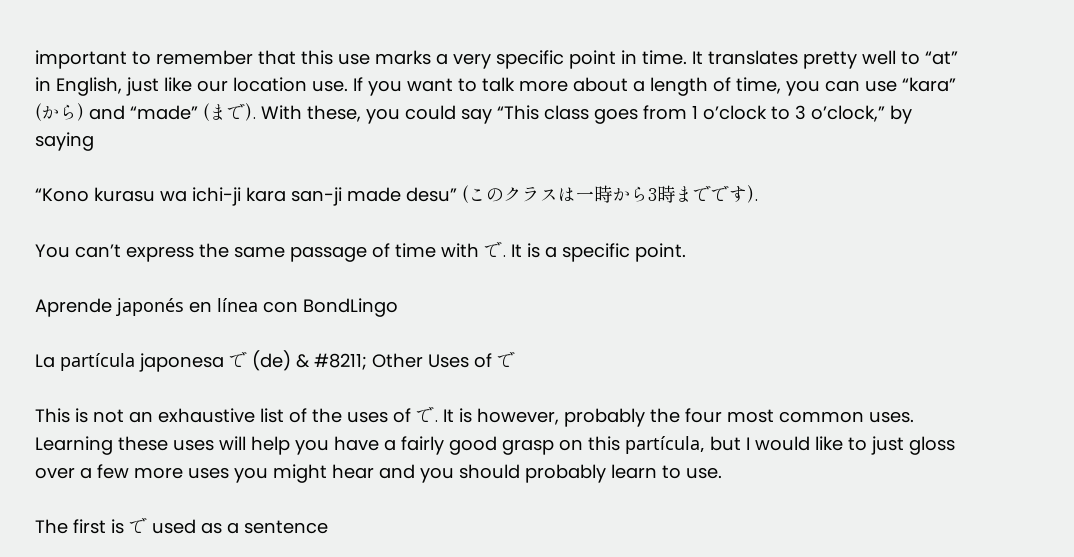important to remember that this use marks a very specific point in time. It translates pretty well to “at” in English, just like our location use. If you want to talk more about a length of time, you can use “kara” (から) and “made” (まで). With these, you could say “This class goes from 1 o’clock to 3 o’clock,” by saying

“Kono kurasu wa ichi-ji kara san-ji made desu” (このクラスは一時から3時までです).

You can’t express the same passage of time with で. It is a specific point.

Aprende japonés en línea con BondLingo

La partícula japonesa で (de) & #8211; Other Uses of で

This is not an exhaustive list of the uses of で. It is however, probably the four most common uses. Learning these uses will help you have a fairly good grasp on this partícula, but I would like to just gloss over a few more uses you might hear and you should probably learn to use.

The first is で used as a sentence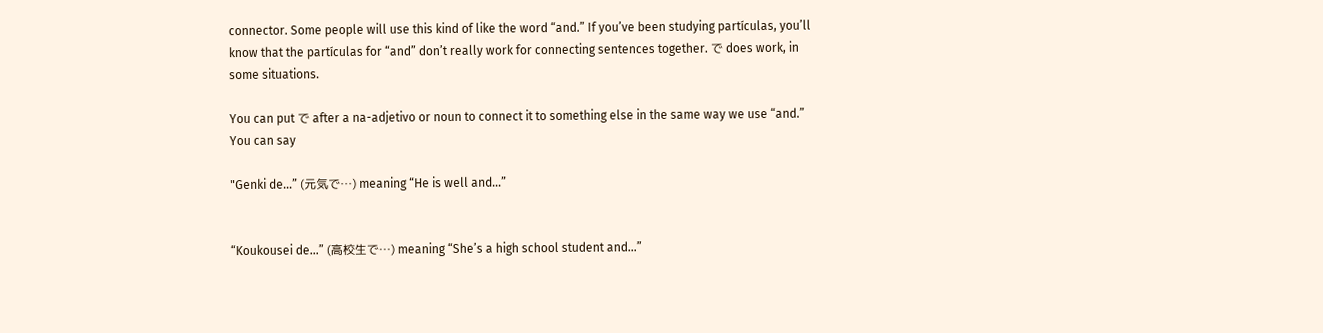connector. Some people will use this kind of like the word “and.” If you’ve been studying partículas, you’ll know that the partículas for “and” don’t really work for connecting sentences together. で does work, in some situations.

You can put で after a na-adjetivo or noun to connect it to something else in the same way we use “and.” You can say

"Genki de…” (元気で…) meaning “He is well and…”


“Koukousei de…” (高校生で…) meaning “She’s a high school student and…”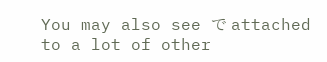You may also see で attached to a lot of other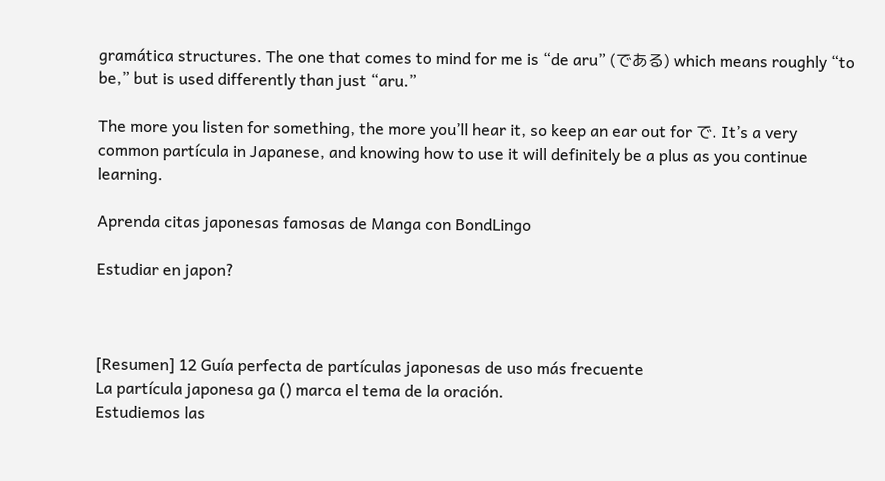gramática structures. The one that comes to mind for me is “de aru” (である) which means roughly “to be,” but is used differently than just “aru.”

The more you listen for something, the more you’ll hear it, so keep an ear out for で. It’s a very common partícula in Japanese, and knowing how to use it will definitely be a plus as you continue learning.

Aprenda citas japonesas famosas de Manga con BondLingo

Estudiar en japon?



[Resumen] 12 Guía perfecta de partículas japonesas de uso más frecuente
La partícula japonesa ga () marca el tema de la oración.
Estudiemos las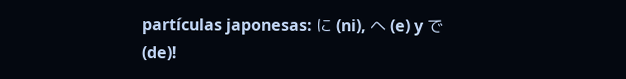partículas japonesas: に (ni), へ (e) y で (de)!